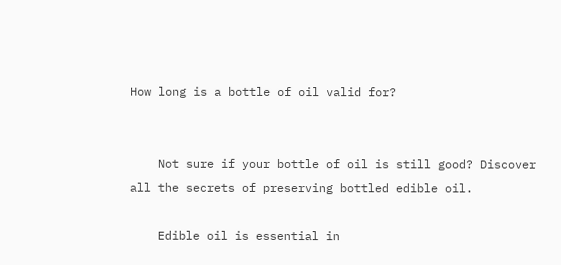How long is a bottle of oil valid for?


    Not sure if your bottle of oil is still good? Discover all the secrets of preserving bottled edible oil.

    Edible oil is essential in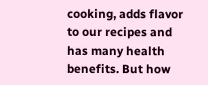cooking, adds flavor to our recipes and has many health benefits. But how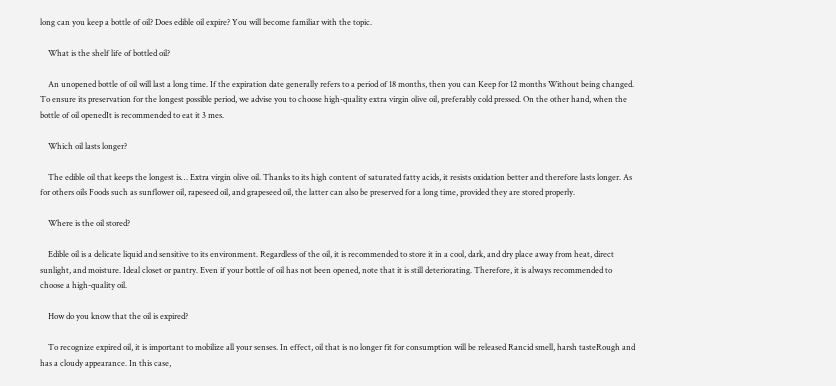long can you keep a bottle of oil? Does edible oil expire? You will become familiar with the topic.

    What is the shelf life of bottled oil?

    An unopened bottle of oil will last a long time. If the expiration date generally refers to a period of 18 months, then you can Keep for 12 months Without being changed. To ensure its preservation for the longest possible period, we advise you to choose high-quality extra virgin olive oil, preferably cold pressed. On the other hand, when the bottle of oil openedIt is recommended to eat it 3 mes.

    Which oil lasts longer?

    The edible oil that keeps the longest is… Extra virgin olive oil. Thanks to its high content of saturated fatty acids, it resists oxidation better and therefore lasts longer. As for others oils Foods such as sunflower oil, rapeseed oil, and grapeseed oil, the latter can also be preserved for a long time, provided they are stored properly.

    Where is the oil stored?

    Edible oil is a delicate liquid and sensitive to its environment. Regardless of the oil, it is recommended to store it in a cool, dark, and dry place away from heat, direct sunlight, and moisture. Ideal closet or pantry. Even if your bottle of oil has not been opened, note that it is still deteriorating. Therefore, it is always recommended to choose a high-quality oil.

    How do you know that the oil is expired?

    To recognize expired oil, it is important to mobilize all your senses. In effect, oil that is no longer fit for consumption will be released Rancid smell, harsh tasteRough and has a cloudy appearance. In this case,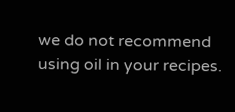we do not recommend using oil in your recipes.